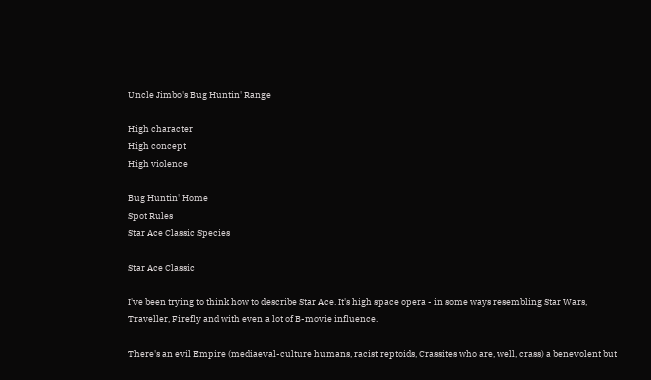Uncle Jimbo's Bug Huntin' Range

High character
High concept
High violence

Bug Huntin' Home
Spot Rules
Star Ace Classic Species

Star Ace Classic

I've been trying to think how to describe Star Ace. It's high space opera - in some ways resembling Star Wars, Traveller, Firefly and with even a lot of B-movie influence.

There's an evil Empire (mediaeval-culture humans, racist reptoids, Crassites who are, well, crass) a benevolent but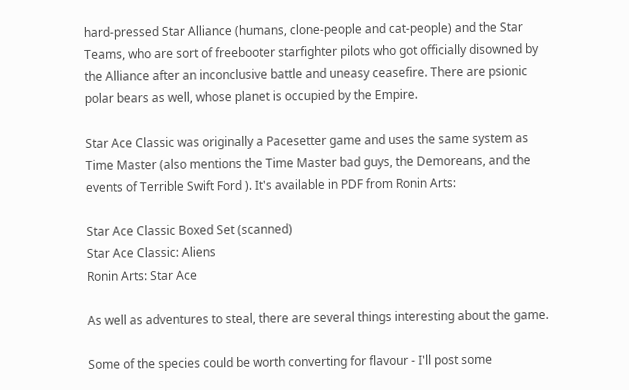hard-pressed Star Alliance (humans, clone-people and cat-people) and the Star Teams, who are sort of freebooter starfighter pilots who got officially disowned by the Alliance after an inconclusive battle and uneasy ceasefire. There are psionic polar bears as well, whose planet is occupied by the Empire.

Star Ace Classic was originally a Pacesetter game and uses the same system as Time Master (also mentions the Time Master bad guys, the Demoreans, and the events of Terrible Swift Ford ). It's available in PDF from Ronin Arts:

Star Ace Classic Boxed Set (scanned)
Star Ace Classic: Aliens
Ronin Arts: Star Ace

As well as adventures to steal, there are several things interesting about the game.

Some of the species could be worth converting for flavour - I'll post some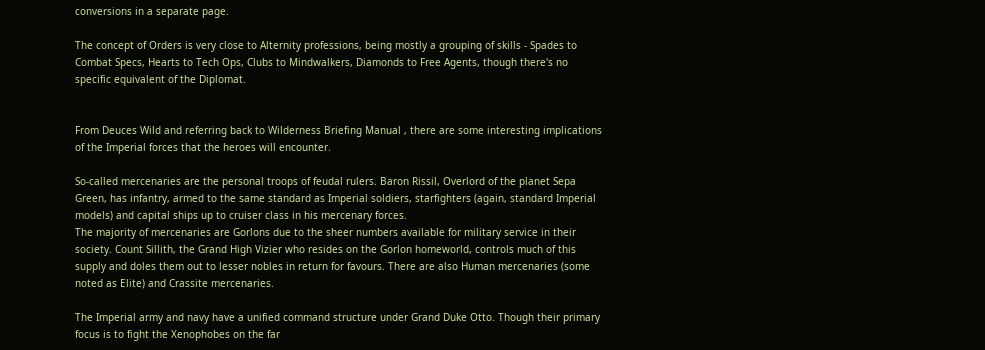conversions in a separate page.

The concept of Orders is very close to Alternity professions, being mostly a grouping of skills - Spades to Combat Specs, Hearts to Tech Ops, Clubs to Mindwalkers, Diamonds to Free Agents, though there's no specific equivalent of the Diplomat.


From Deuces Wild and referring back to Wilderness Briefing Manual , there are some interesting implications of the Imperial forces that the heroes will encounter.

So-called mercenaries are the personal troops of feudal rulers. Baron Rissil, Overlord of the planet Sepa Green, has infantry, armed to the same standard as Imperial soldiers, starfighters (again, standard Imperial models) and capital ships up to cruiser class in his mercenary forces.
The majority of mercenaries are Gorlons due to the sheer numbers available for military service in their society. Count Sillith, the Grand High Vizier who resides on the Gorlon homeworld, controls much of this supply and doles them out to lesser nobles in return for favours. There are also Human mercenaries (some noted as Elite) and Crassite mercenaries.

The Imperial army and navy have a unified command structure under Grand Duke Otto. Though their primary focus is to fight the Xenophobes on the far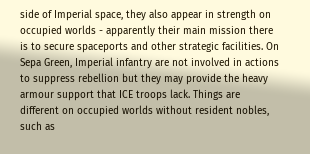side of Imperial space, they also appear in strength on occupied worlds - apparently their main mission there is to secure spaceports and other strategic facilities. On Sepa Green, Imperial infantry are not involved in actions to suppress rebellion but they may provide the heavy armour support that ICE troops lack. Things are different on occupied worlds without resident nobles, such as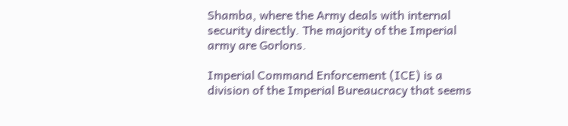Shamba, where the Army deals with internal security directly. The majority of the Imperial army are Gorlons.

Imperial Command Enforcement (ICE) is a division of the Imperial Bureaucracy that seems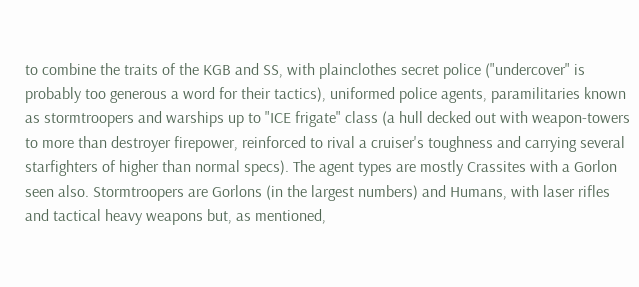to combine the traits of the KGB and SS, with plainclothes secret police ("undercover" is probably too generous a word for their tactics), uniformed police agents, paramilitaries known as stormtroopers and warships up to "ICE frigate" class (a hull decked out with weapon-towers to more than destroyer firepower, reinforced to rival a cruiser's toughness and carrying several starfighters of higher than normal specs). The agent types are mostly Crassites with a Gorlon seen also. Stormtroopers are Gorlons (in the largest numbers) and Humans, with laser rifles and tactical heavy weapons but, as mentioned,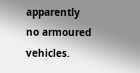apparently no armoured vehicles.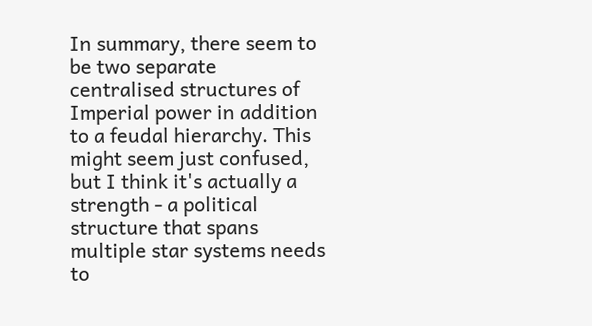In summary, there seem to be two separate centralised structures of Imperial power in addition to a feudal hierarchy. This might seem just confused, but I think it's actually a strength - a political structure that spans multiple star systems needs to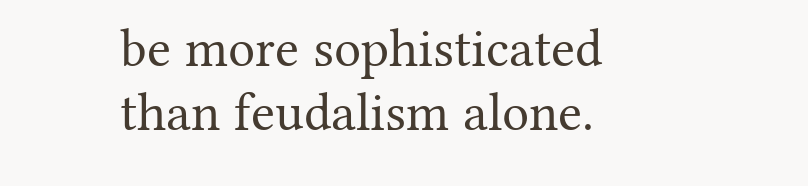be more sophisticated than feudalism alone.